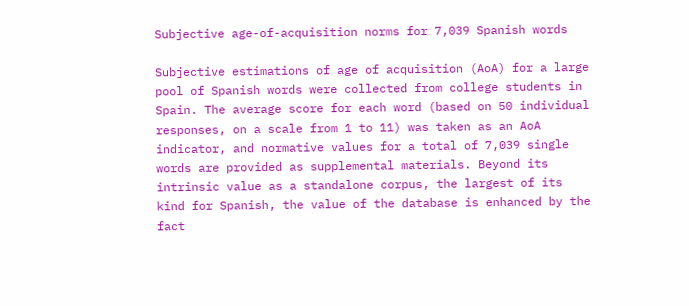Subjective age-of-acquisition norms for 7,039 Spanish words

Subjective estimations of age of acquisition (AoA) for a large pool of Spanish words were collected from college students in Spain. The average score for each word (based on 50 individual responses, on a scale from 1 to 11) was taken as an AoA indicator, and normative values for a total of 7,039 single words are provided as supplemental materials. Beyond its intrinsic value as a standalone corpus, the largest of its kind for Spanish, the value of the database is enhanced by the fact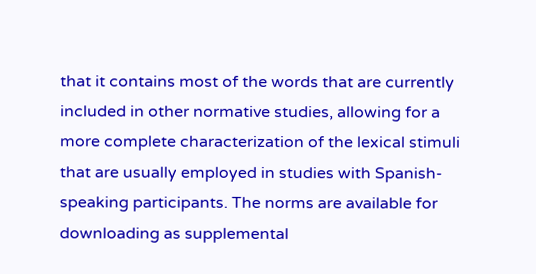that it contains most of the words that are currently included in other normative studies, allowing for a more complete characterization of the lexical stimuli that are usually employed in studies with Spanish-speaking participants. The norms are available for downloading as supplemental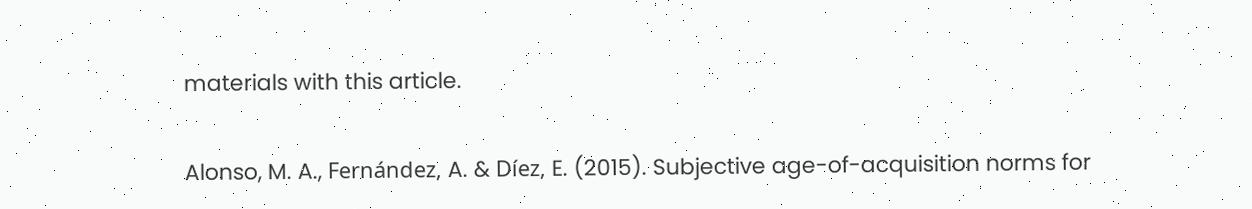materials with this article.

Alonso, M. A., Fernández, A. & Díez, E. (2015). Subjective age-of-acquisition norms for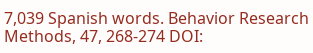7,039 Spanish words. Behavior Research Methods, 47, 268-274 DOI: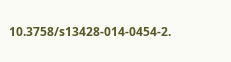10.3758/s13428-014-0454-2.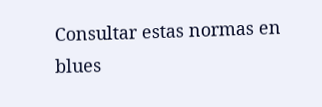Consultar estas normas en blues